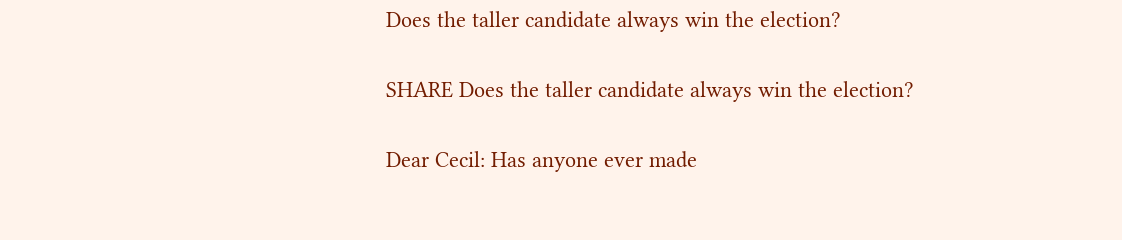Does the taller candidate always win the election?

SHARE Does the taller candidate always win the election?

Dear Cecil: Has anyone ever made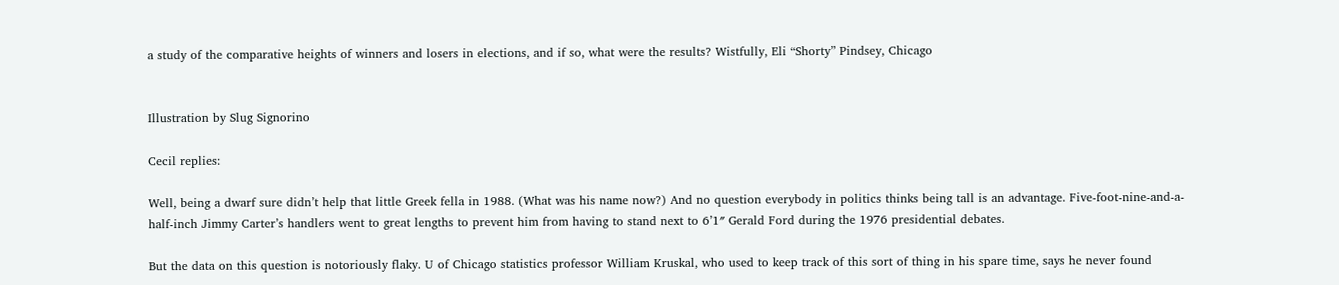a study of the comparative heights of winners and losers in elections, and if so, what were the results? Wistfully, Eli “Shorty” Pindsey, Chicago


Illustration by Slug Signorino

Cecil replies:

Well, being a dwarf sure didn’t help that little Greek fella in 1988. (What was his name now?) And no question everybody in politics thinks being tall is an advantage. Five-foot-nine-and-a-half-inch Jimmy Carter’s handlers went to great lengths to prevent him from having to stand next to 6’1″ Gerald Ford during the 1976 presidential debates.

But the data on this question is notoriously flaky. U of Chicago statistics professor William Kruskal, who used to keep track of this sort of thing in his spare time, says he never found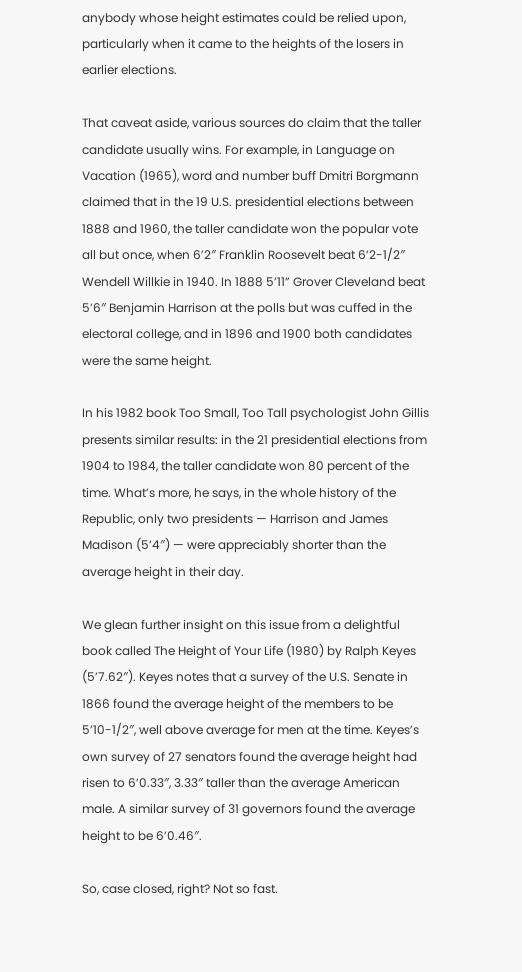anybody whose height estimates could be relied upon, particularly when it came to the heights of the losers in earlier elections.

That caveat aside, various sources do claim that the taller candidate usually wins. For example, in Language on Vacation (1965), word and number buff Dmitri Borgmann claimed that in the 19 U.S. presidential elections between 1888 and 1960, the taller candidate won the popular vote all but once, when 6’2″ Franklin Roosevelt beat 6’2-1/2″ Wendell Willkie in 1940. In 1888 5’11” Grover Cleveland beat 5’6″ Benjamin Harrison at the polls but was cuffed in the electoral college, and in 1896 and 1900 both candidates were the same height.

In his 1982 book Too Small, Too Tall psychologist John Gillis presents similar results: in the 21 presidential elections from 1904 to 1984, the taller candidate won 80 percent of the time. What’s more, he says, in the whole history of the Republic, only two presidents — Harrison and James Madison (5’4″) — were appreciably shorter than the average height in their day.

We glean further insight on this issue from a delightful book called The Height of Your Life (1980) by Ralph Keyes (5’7.62″). Keyes notes that a survey of the U.S. Senate in 1866 found the average height of the members to be 5’10-1/2″, well above average for men at the time. Keyes’s own survey of 27 senators found the average height had risen to 6’0.33″, 3.33″ taller than the average American male. A similar survey of 31 governors found the average height to be 6’0.46″.

So, case closed, right? Not so fast.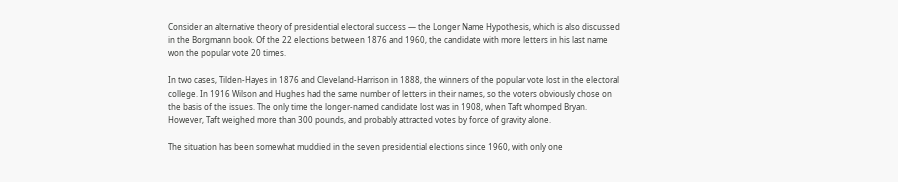Consider an alternative theory of presidential electoral success — the Longer Name Hypothesis, which is also discussed in the Borgmann book. Of the 22 elections between 1876 and 1960, the candidate with more letters in his last name won the popular vote 20 times.

In two cases, Tilden-Hayes in 1876 and Cleveland-Harrison in 1888, the winners of the popular vote lost in the electoral college. In 1916 Wilson and Hughes had the same number of letters in their names, so the voters obviously chose on the basis of the issues. The only time the longer-named candidate lost was in 1908, when Taft whomped Bryan. However, Taft weighed more than 300 pounds, and probably attracted votes by force of gravity alone.

The situation has been somewhat muddied in the seven presidential elections since 1960, with only one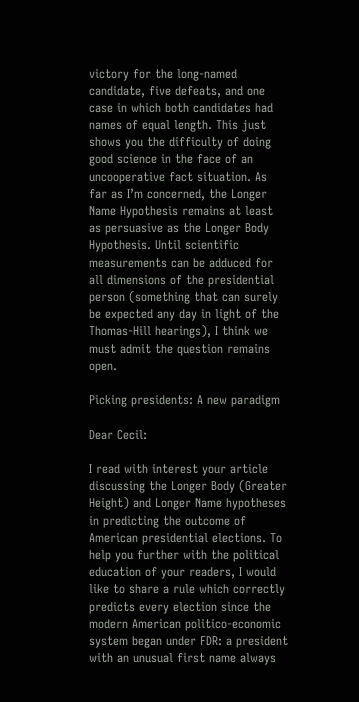victory for the long-named candidate, five defeats, and one case in which both candidates had names of equal length. This just shows you the difficulty of doing good science in the face of an uncooperative fact situation. As far as I’m concerned, the Longer Name Hypothesis remains at least as persuasive as the Longer Body Hypothesis. Until scientific measurements can be adduced for all dimensions of the presidential person (something that can surely be expected any day in light of the Thomas-Hill hearings), I think we must admit the question remains open.

Picking presidents: A new paradigm

Dear Cecil:

I read with interest your article discussing the Longer Body (Greater Height) and Longer Name hypotheses in predicting the outcome of American presidential elections. To help you further with the political education of your readers, I would like to share a rule which correctly predicts every election since the modern American politico-economic system began under FDR: a president with an unusual first name always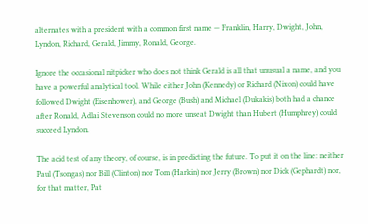alternates with a president with a common first name — Franklin, Harry, Dwight, John, Lyndon, Richard, Gerald, Jimmy, Ronald, George.

Ignore the occasional nitpicker who does not think Gerald is all that unusual a name, and you have a powerful analytical tool. While either John (Kennedy) or Richard (Nixon) could have followed Dwight (Eisenhower), and George (Bush) and Michael (Dukakis) both had a chance after Ronald, Adlai Stevenson could no more unseat Dwight than Hubert (Humphrey) could succeed Lyndon.

The acid test of any theory, of course, is in predicting the future. To put it on the line: neither Paul (Tsongas) nor Bill (Clinton) nor Tom (Harkin) nor Jerry (Brown) nor Dick (Gephardt) nor, for that matter, Pat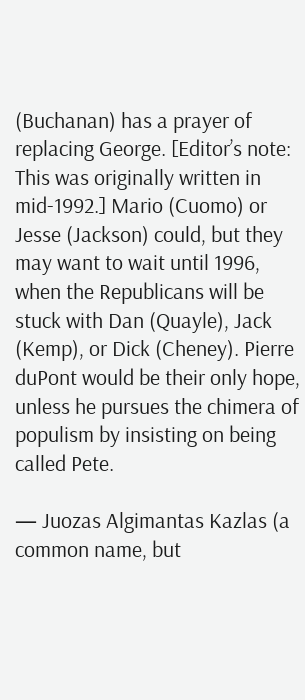(Buchanan) has a prayer of replacing George. [Editor’s note: This was originally written in mid-1992.] Mario (Cuomo) or Jesse (Jackson) could, but they may want to wait until 1996, when the Republicans will be stuck with Dan (Quayle), Jack (Kemp), or Dick (Cheney). Pierre duPont would be their only hope, unless he pursues the chimera of populism by insisting on being called Pete.

— Juozas Algimantas Kazlas (a common name, but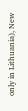only in Lithuania), New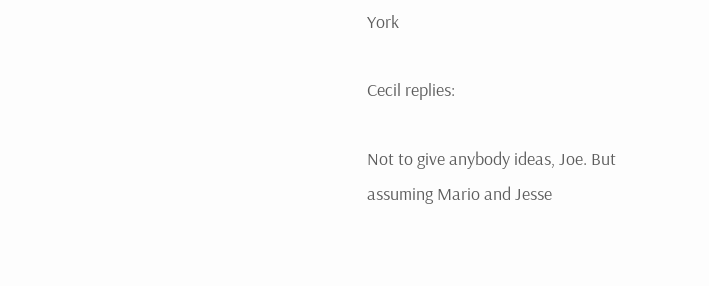York

Cecil replies:

Not to give anybody ideas, Joe. But assuming Mario and Jesse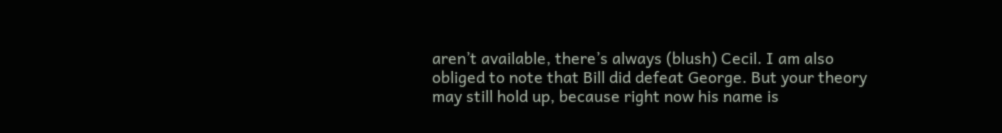aren’t available, there’s always (blush) Cecil. I am also obliged to note that Bill did defeat George. But your theory may still hold up, because right now his name is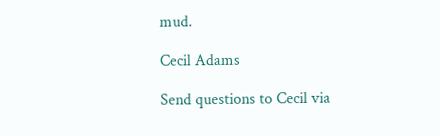mud.

Cecil Adams

Send questions to Cecil via